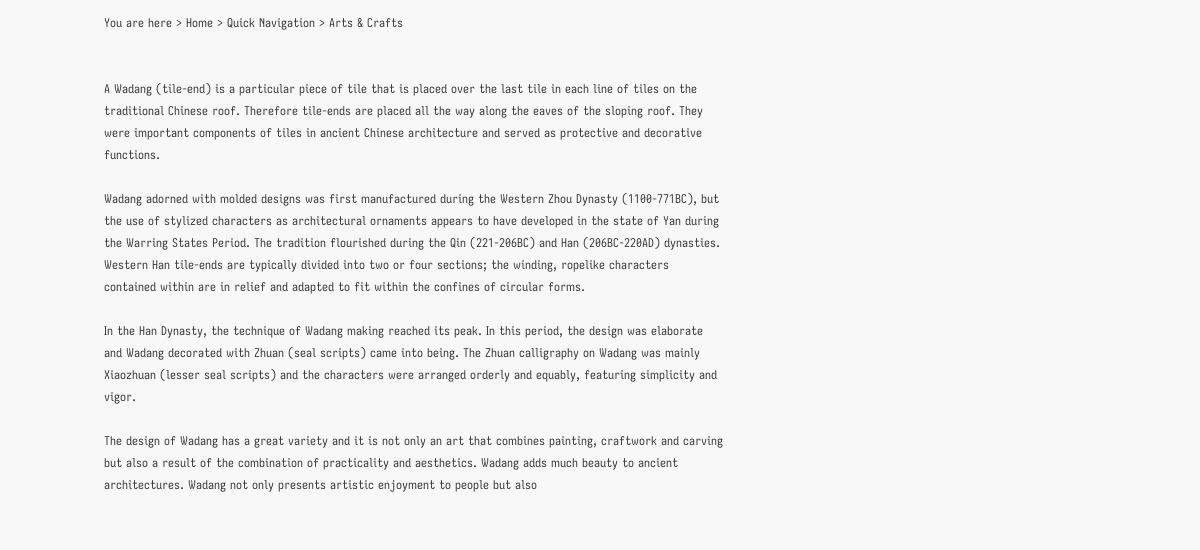You are here > Home > Quick Navigation > Arts & Crafts


A Wadang (tile-end) is a particular piece of tile that is placed over the last tile in each line of tiles on the traditional Chinese roof. Therefore tile-ends are placed all the way along the eaves of the sloping roof. They were important components of tiles in ancient Chinese architecture and served as protective and decorative functions.

Wadang adorned with molded designs was first manufactured during the Western Zhou Dynasty (1100-771BC), but the use of stylized characters as architectural ornaments appears to have developed in the state of Yan during the Warring States Period. The tradition flourished during the Qin (221-206BC) and Han (206BC-220AD) dynasties. Western Han tile-ends are typically divided into two or four sections; the winding, ropelike characters contained within are in relief and adapted to fit within the confines of circular forms.

In the Han Dynasty, the technique of Wadang making reached its peak. In this period, the design was elaborate and Wadang decorated with Zhuan (seal scripts) came into being. The Zhuan calligraphy on Wadang was mainly Xiaozhuan (lesser seal scripts) and the characters were arranged orderly and equably, featuring simplicity and vigor.

The design of Wadang has a great variety and it is not only an art that combines painting, craftwork and carving but also a result of the combination of practicality and aesthetics. Wadang adds much beauty to ancient architectures. Wadang not only presents artistic enjoyment to people but also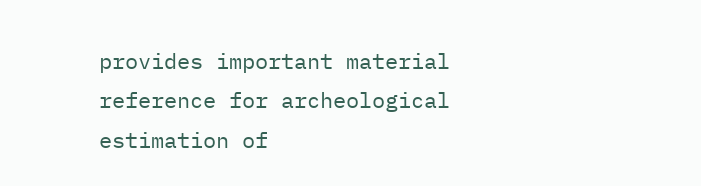provides important material reference for archeological estimation of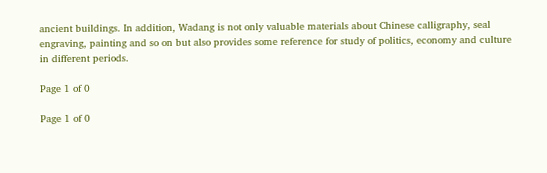ancient buildings. In addition, Wadang is not only valuable materials about Chinese calligraphy, seal engraving, painting and so on but also provides some reference for study of politics, economy and culture in different periods.

Page 1 of 0

Page 1 of 0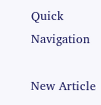Quick Navigation

New Article